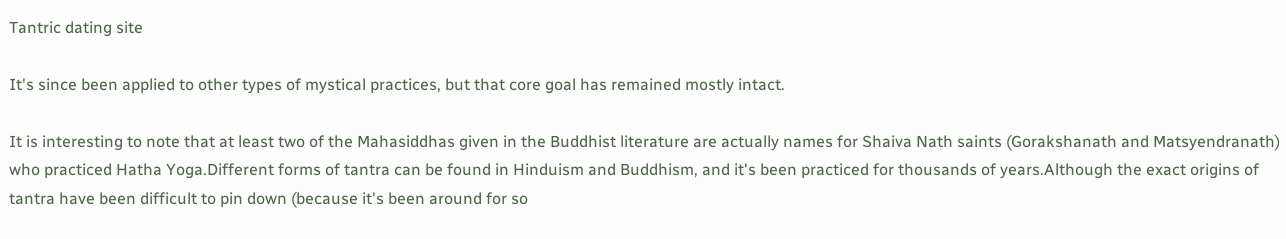Tantric dating site

It's since been applied to other types of mystical practices, but that core goal has remained mostly intact.

It is interesting to note that at least two of the Mahasiddhas given in the Buddhist literature are actually names for Shaiva Nath saints (Gorakshanath and Matsyendranath) who practiced Hatha Yoga.Different forms of tantra can be found in Hinduism and Buddhism, and it's been practiced for thousands of years.Although the exact origins of tantra have been difficult to pin down (because it's been around for so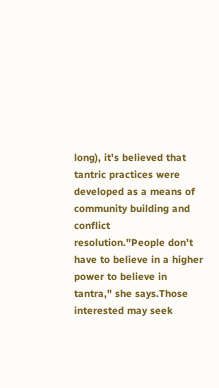long), it's believed that tantric practices were developed as a means of community building and conflict resolution."People don’t have to believe in a higher power to believe in tantra," she says.Those interested may seek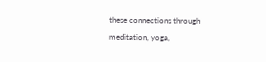these connections through meditation, yoga,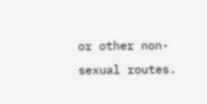or other non-sexual routes.